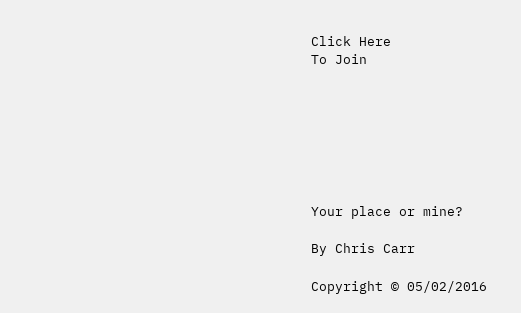Click Here
To Join







Your place or mine?

By Chris Carr

Copyright © 05/02/2016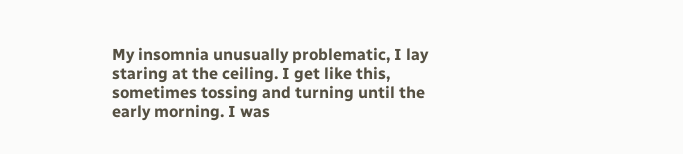My insomnia unusually problematic, I lay staring at the ceiling. I get like this, sometimes tossing and turning until the early morning. I was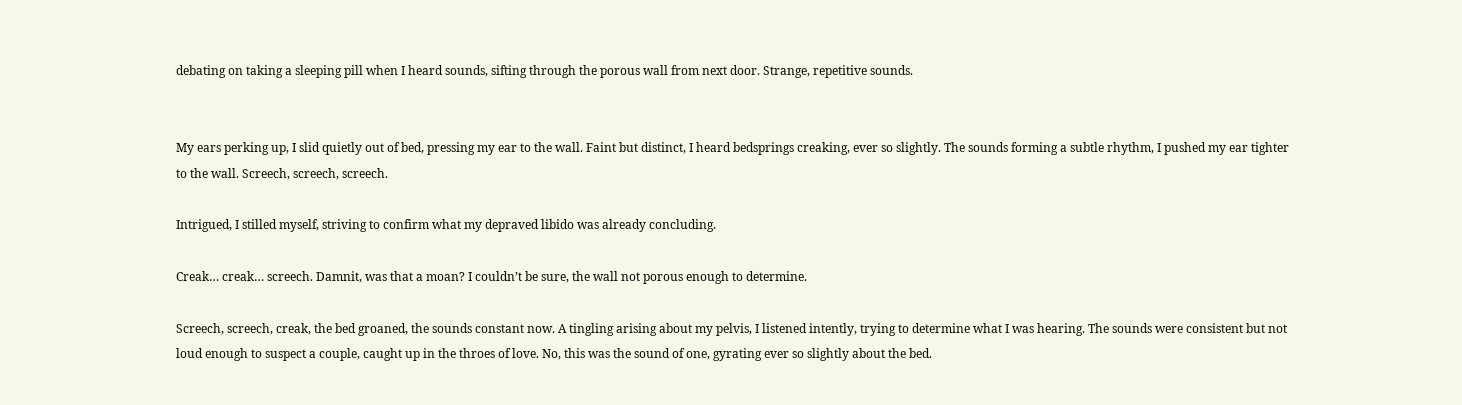debating on taking a sleeping pill when I heard sounds, sifting through the porous wall from next door. Strange, repetitive sounds.


My ears perking up, I slid quietly out of bed, pressing my ear to the wall. Faint but distinct, I heard bedsprings creaking, ever so slightly. The sounds forming a subtle rhythm, I pushed my ear tighter to the wall. Screech, screech, screech.

Intrigued, I stilled myself, striving to confirm what my depraved libido was already concluding.

Creak… creak… screech. Damnit, was that a moan? I couldn’t be sure, the wall not porous enough to determine.

Screech, screech, creak, the bed groaned, the sounds constant now. A tingling arising about my pelvis, I listened intently, trying to determine what I was hearing. The sounds were consistent but not loud enough to suspect a couple, caught up in the throes of love. No, this was the sound of one, gyrating ever so slightly about the bed.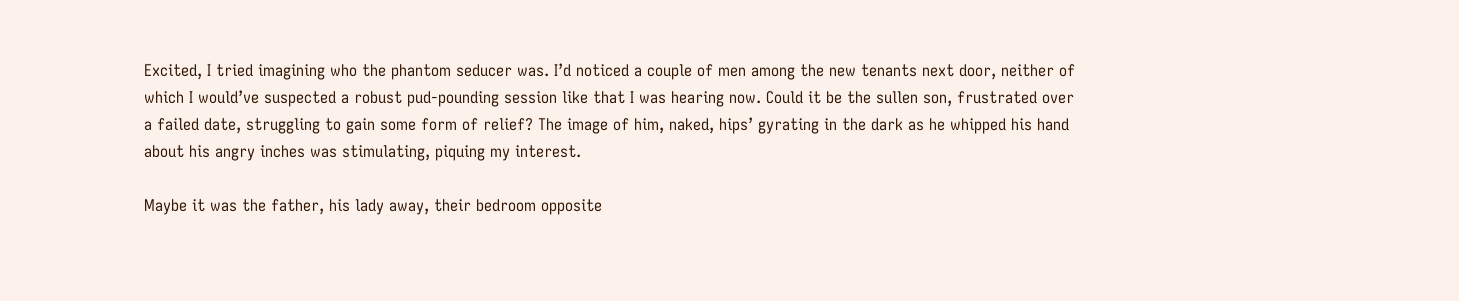Excited, I tried imagining who the phantom seducer was. I’d noticed a couple of men among the new tenants next door, neither of which I would’ve suspected a robust pud-pounding session like that I was hearing now. Could it be the sullen son, frustrated over a failed date, struggling to gain some form of relief? The image of him, naked, hips’ gyrating in the dark as he whipped his hand about his angry inches was stimulating, piquing my interest.

Maybe it was the father, his lady away, their bedroom opposite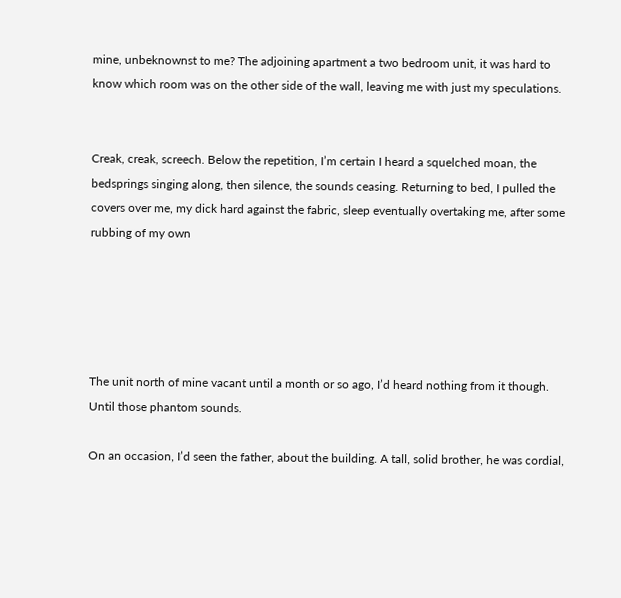mine, unbeknownst to me? The adjoining apartment a two bedroom unit, it was hard to know which room was on the other side of the wall, leaving me with just my speculations.


Creak, creak, screech. Below the repetition, I’m certain I heard a squelched moan, the bedsprings singing along, then silence, the sounds ceasing. Returning to bed, I pulled the covers over me, my dick hard against the fabric, sleep eventually overtaking me, after some rubbing of my own





The unit north of mine vacant until a month or so ago, I’d heard nothing from it though. Until those phantom sounds.

On an occasion, I’d seen the father, about the building. A tall, solid brother, he was cordial,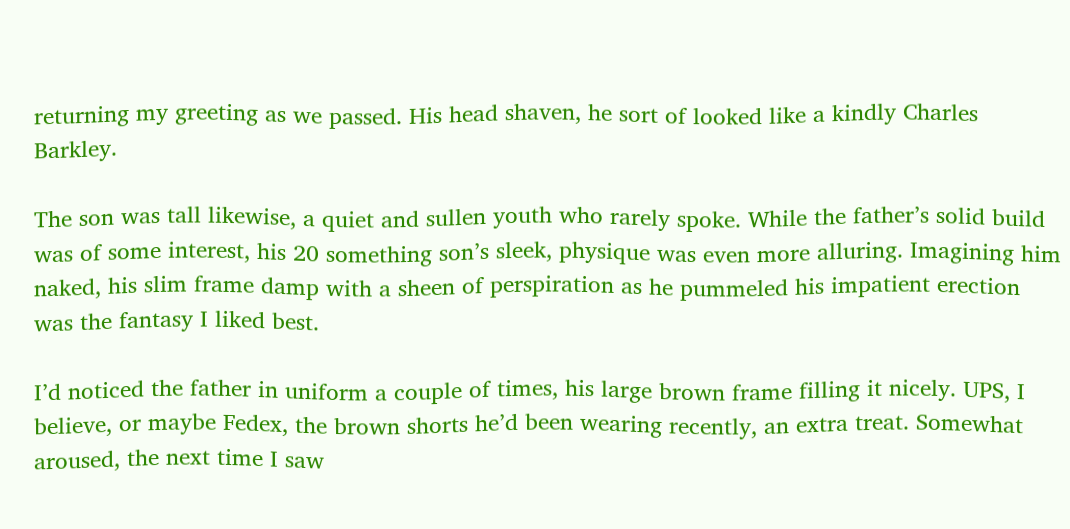returning my greeting as we passed. His head shaven, he sort of looked like a kindly Charles Barkley.

The son was tall likewise, a quiet and sullen youth who rarely spoke. While the father’s solid build was of some interest, his 20 something son’s sleek, physique was even more alluring. Imagining him naked, his slim frame damp with a sheen of perspiration as he pummeled his impatient erection was the fantasy I liked best.

I’d noticed the father in uniform a couple of times, his large brown frame filling it nicely. UPS, I believe, or maybe Fedex, the brown shorts he’d been wearing recently, an extra treat. Somewhat aroused, the next time I saw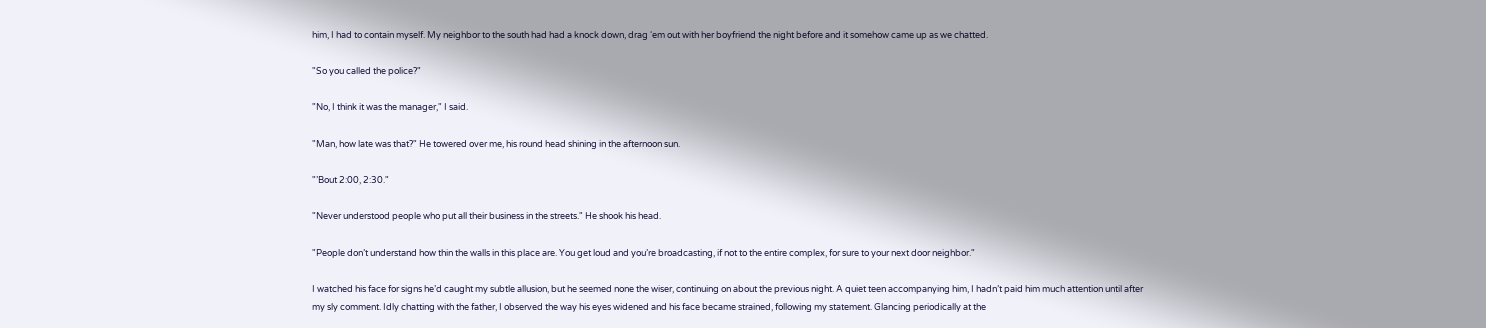him, I had to contain myself. My neighbor to the south had had a knock down, drag ‘em out with her boyfriend the night before and it somehow came up as we chatted.

"So you called the police?"

"No, I think it was the manager," I said.

"Man, how late was that?" He towered over me, his round head shining in the afternoon sun.

"’Bout 2:00, 2:30."

"Never understood people who put all their business in the streets." He shook his head.

"People don’t understand how thin the walls in this place are. You get loud and you’re broadcasting, if not to the entire complex, for sure to your next door neighbor."

I watched his face for signs he’d caught my subtle allusion, but he seemed none the wiser, continuing on about the previous night. A quiet teen accompanying him, I hadn’t paid him much attention until after my sly comment. Idly chatting with the father, I observed the way his eyes widened and his face became strained, following my statement. Glancing periodically at the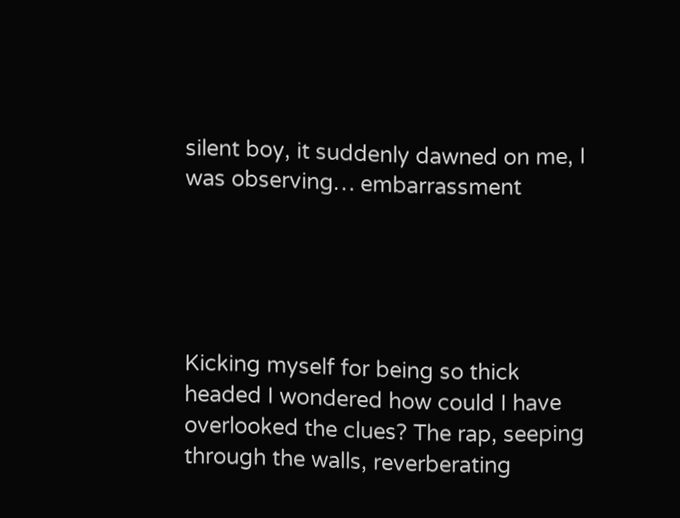silent boy, it suddenly dawned on me, I was observing… embarrassment





Kicking myself for being so thick headed I wondered how could I have overlooked the clues? The rap, seeping through the walls, reverberating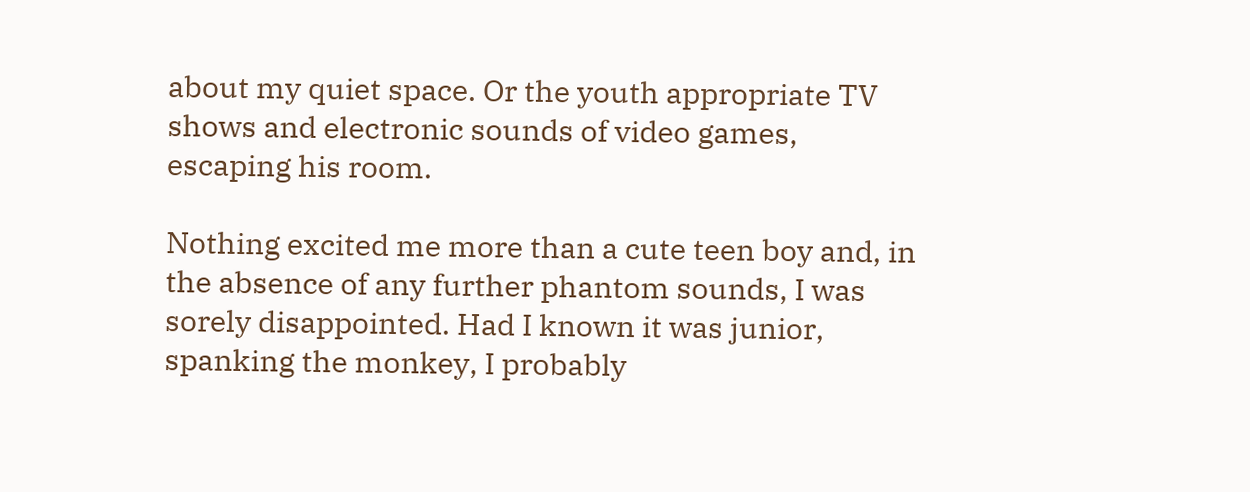about my quiet space. Or the youth appropriate TV shows and electronic sounds of video games, escaping his room.

Nothing excited me more than a cute teen boy and, in the absence of any further phantom sounds, I was sorely disappointed. Had I known it was junior, spanking the monkey, I probably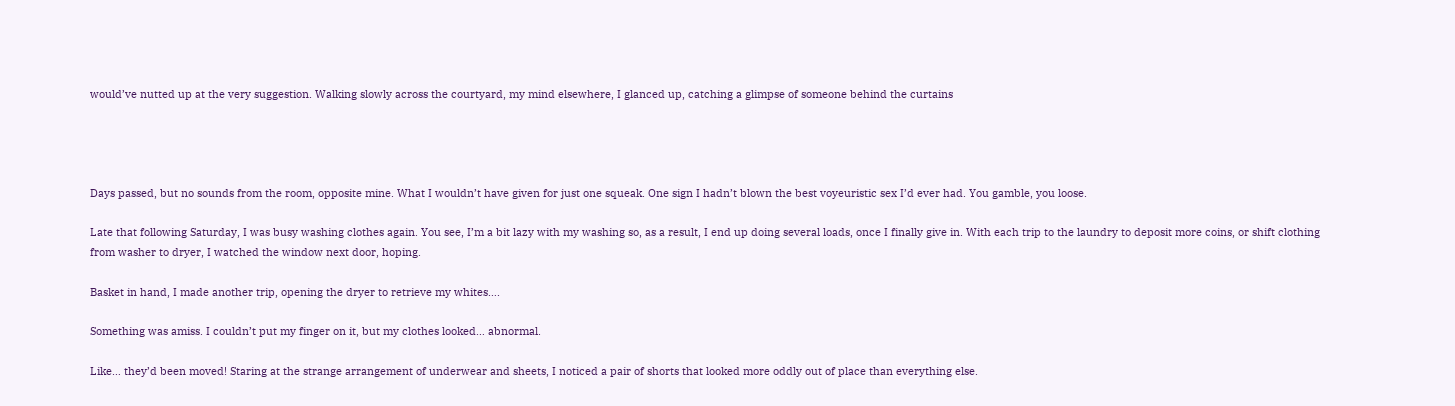would’ve nutted up at the very suggestion. Walking slowly across the courtyard, my mind elsewhere, I glanced up, catching a glimpse of someone behind the curtains




Days passed, but no sounds from the room, opposite mine. What I wouldn’t have given for just one squeak. One sign I hadn’t blown the best voyeuristic sex I’d ever had. You gamble, you loose.

Late that following Saturday, I was busy washing clothes again. You see, I’m a bit lazy with my washing so, as a result, I end up doing several loads, once I finally give in. With each trip to the laundry to deposit more coins, or shift clothing from washer to dryer, I watched the window next door, hoping.

Basket in hand, I made another trip, opening the dryer to retrieve my whites….

Something was amiss. I couldn’t put my finger on it, but my clothes looked… abnormal.

Like… they’d been moved! Staring at the strange arrangement of underwear and sheets, I noticed a pair of shorts that looked more oddly out of place than everything else.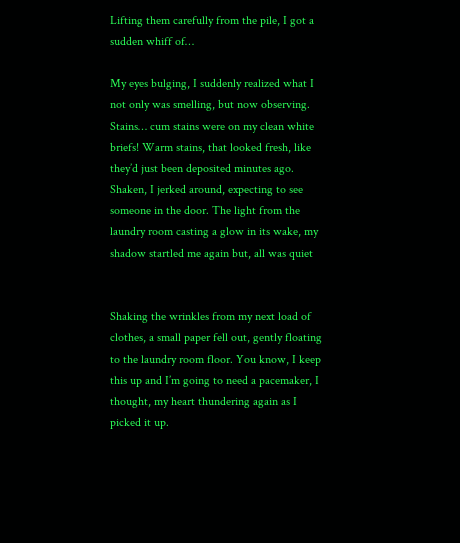Lifting them carefully from the pile, I got a sudden whiff of…

My eyes bulging, I suddenly realized what I not only was smelling, but now observing. Stains… cum stains were on my clean white briefs! Warm stains, that looked fresh, like they’d just been deposited minutes ago. Shaken, I jerked around, expecting to see someone in the door. The light from the laundry room casting a glow in its wake, my shadow startled me again but, all was quiet


Shaking the wrinkles from my next load of clothes, a small paper fell out, gently floating to the laundry room floor. You know, I keep this up and I’m going to need a pacemaker, I thought, my heart thundering again as I picked it up.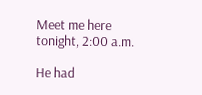Meet me here tonight, 2:00 a.m.

He had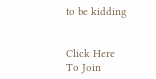to be kidding


Click Here
To Join